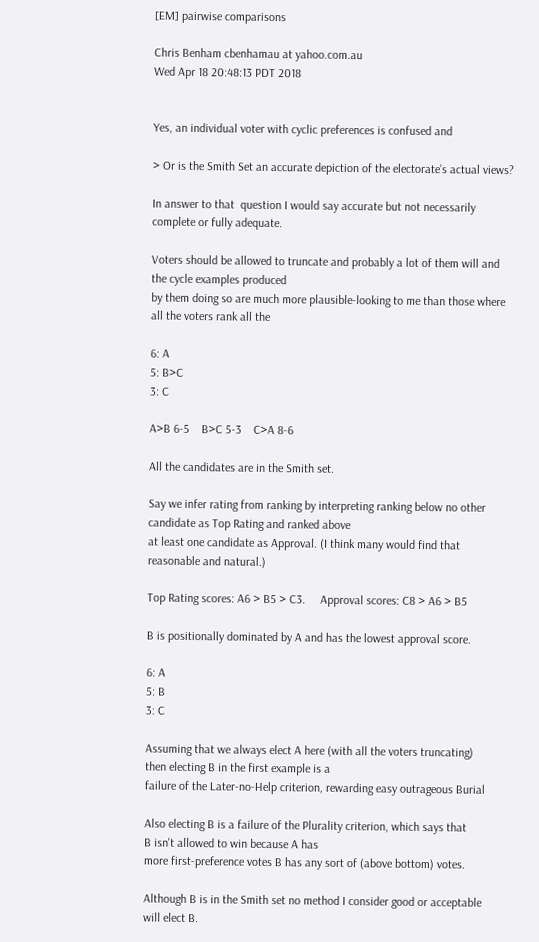[EM] pairwise comparisons

Chris Benham cbenhamau at yahoo.com.au
Wed Apr 18 20:48:13 PDT 2018


Yes, an individual voter with cyclic preferences is confused and

> Or is the Smith Set an accurate depiction of the electorate’s actual views?

In answer to that  question I would say accurate but not necessarily
complete or fully adequate.

Voters should be allowed to truncate and probably a lot of them will and
the cycle examples produced
by them doing so are much more plausible-looking to me than those where
all the voters rank all the

6: A
5: B>C
3: C

A>B 6-5    B>C 5-3    C>A 8-6

All the candidates are in the Smith set.

Say we infer rating from ranking by interpreting ranking below no other
candidate as Top Rating and ranked above
at least one candidate as Approval. (I think many would find that
reasonable and natural.)

Top Rating scores: A6 > B5 > C3.     Approval scores: C8 > A6 > B5

B is positionally dominated by A and has the lowest approval score.

6: A
5: B
3: C

Assuming that we always elect A here (with all the voters truncating)
then electing B in the first example is a
failure of the Later-no-Help criterion, rewarding easy outrageous Burial

Also electing B is a failure of the Plurality criterion, which says that
B isn't allowed to win because A has
more first-preference votes B has any sort of (above bottom) votes.

Although B is in the Smith set no method I consider good or acceptable
will elect B.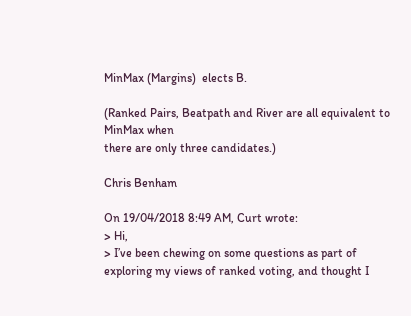MinMax (Margins)  elects B.

(Ranked Pairs, Beatpath and River are all equivalent to MinMax when
there are only three candidates.)

Chris Benham

On 19/04/2018 8:49 AM, Curt wrote:
> Hi,
> I’ve been chewing on some questions as part of exploring my views of ranked voting, and thought I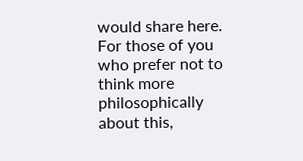would share here. For those of you who prefer not to think more philosophically about this,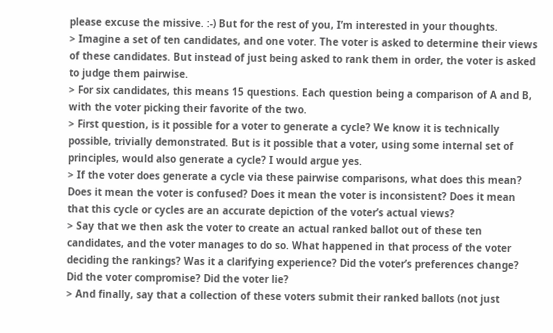please excuse the missive. :-) But for the rest of you, I’m interested in your thoughts.
> Imagine a set of ten candidates, and one voter. The voter is asked to determine their views of these candidates. But instead of just being asked to rank them in order, the voter is asked to judge them pairwise.
> For six candidates, this means 15 questions. Each question being a comparison of A and B, with the voter picking their favorite of the two.
> First question, is it possible for a voter to generate a cycle? We know it is technically possible, trivially demonstrated. But is it possible that a voter, using some internal set of principles, would also generate a cycle? I would argue yes.
> If the voter does generate a cycle via these pairwise comparisons, what does this mean? Does it mean the voter is confused? Does it mean the voter is inconsistent? Does it mean that this cycle or cycles are an accurate depiction of the voter’s actual views?
> Say that we then ask the voter to create an actual ranked ballot out of these ten candidates, and the voter manages to do so. What happened in that process of the voter deciding the rankings? Was it a clarifying experience? Did the voter’s preferences change? Did the voter compromise? Did the voter lie?
> And finally, say that a collection of these voters submit their ranked ballots (not just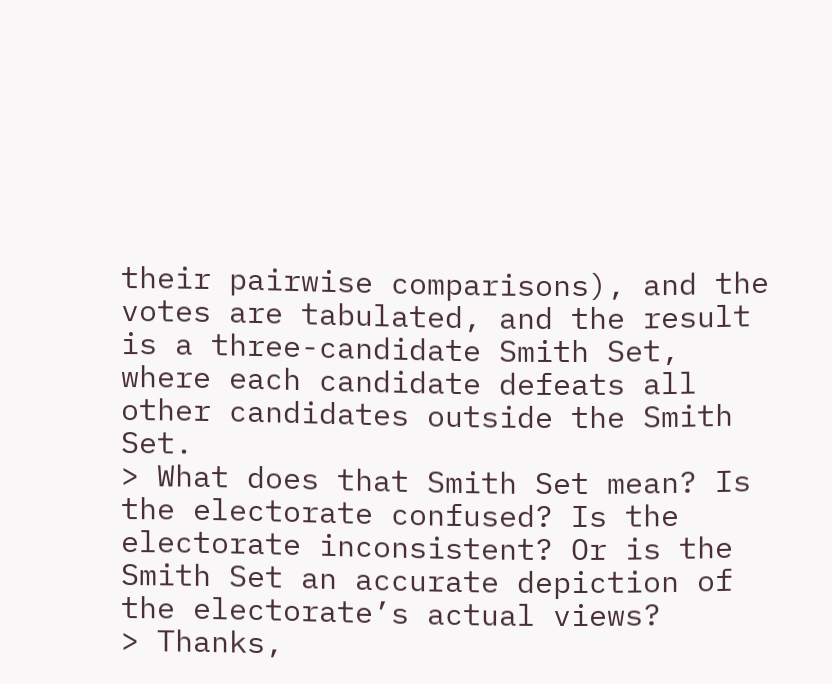their pairwise comparisons), and the votes are tabulated, and the result is a three-candidate Smith Set, where each candidate defeats all other candidates outside the Smith Set.
> What does that Smith Set mean? Is the electorate confused? Is the electorate inconsistent? Or is the Smith Set an accurate depiction of the electorate’s actual views?
> Thanks,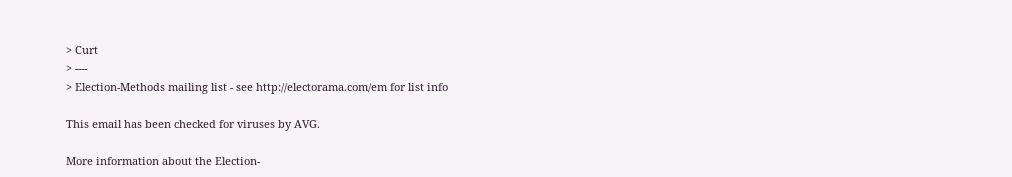> Curt
> ----
> Election-Methods mailing list - see http://electorama.com/em for list info

This email has been checked for viruses by AVG.

More information about the Election-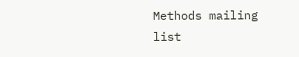Methods mailing list